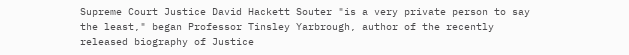Supreme Court Justice David Hackett Souter "is a very private person to say the least," began Professor Tinsley Yarbrough, author of the recently released biography of Justice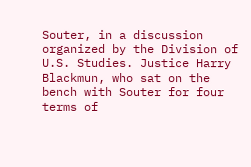Souter, in a discussion organized by the Division of U.S. Studies. Justice Harry Blackmun, who sat on the bench with Souter for four terms of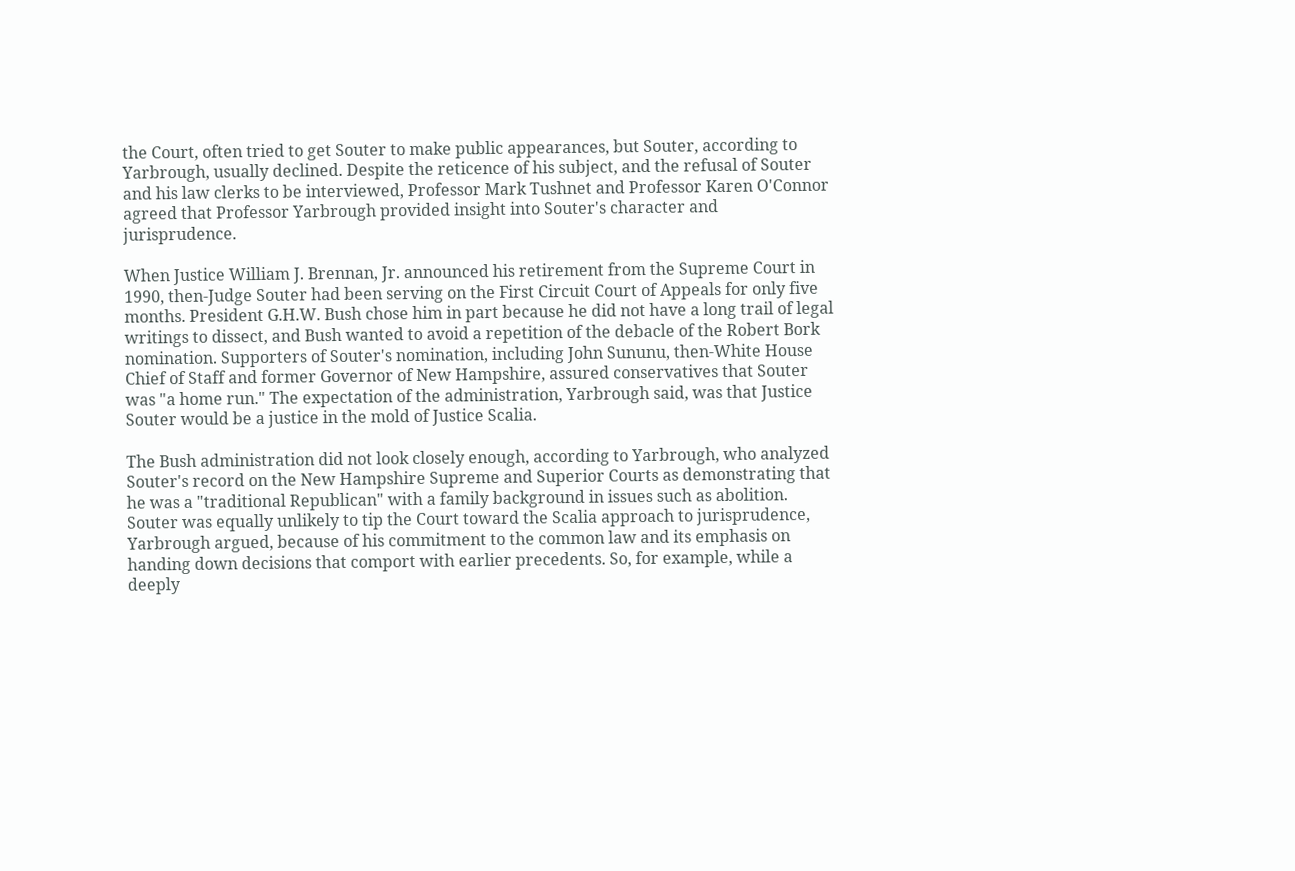the Court, often tried to get Souter to make public appearances, but Souter, according to Yarbrough, usually declined. Despite the reticence of his subject, and the refusal of Souter and his law clerks to be interviewed, Professor Mark Tushnet and Professor Karen O'Connor agreed that Professor Yarbrough provided insight into Souter's character and jurisprudence.

When Justice William J. Brennan, Jr. announced his retirement from the Supreme Court in 1990, then-Judge Souter had been serving on the First Circuit Court of Appeals for only five months. President G.H.W. Bush chose him in part because he did not have a long trail of legal writings to dissect, and Bush wanted to avoid a repetition of the debacle of the Robert Bork nomination. Supporters of Souter's nomination, including John Sununu, then-White House Chief of Staff and former Governor of New Hampshire, assured conservatives that Souter was "a home run." The expectation of the administration, Yarbrough said, was that Justice Souter would be a justice in the mold of Justice Scalia.

The Bush administration did not look closely enough, according to Yarbrough, who analyzed Souter's record on the New Hampshire Supreme and Superior Courts as demonstrating that he was a "traditional Republican" with a family background in issues such as abolition. Souter was equally unlikely to tip the Court toward the Scalia approach to jurisprudence, Yarbrough argued, because of his commitment to the common law and its emphasis on handing down decisions that comport with earlier precedents. So, for example, while a deeply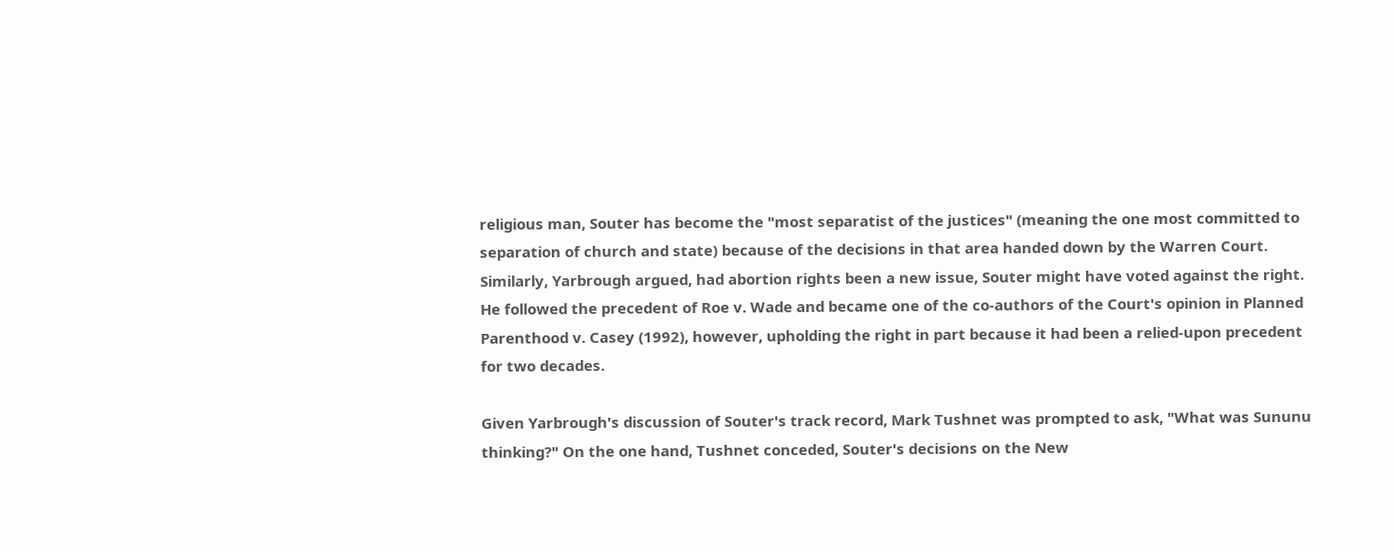religious man, Souter has become the "most separatist of the justices" (meaning the one most committed to separation of church and state) because of the decisions in that area handed down by the Warren Court. Similarly, Yarbrough argued, had abortion rights been a new issue, Souter might have voted against the right. He followed the precedent of Roe v. Wade and became one of the co-authors of the Court's opinion in Planned Parenthood v. Casey (1992), however, upholding the right in part because it had been a relied-upon precedent for two decades.

Given Yarbrough's discussion of Souter's track record, Mark Tushnet was prompted to ask, "What was Sununu thinking?" On the one hand, Tushnet conceded, Souter's decisions on the New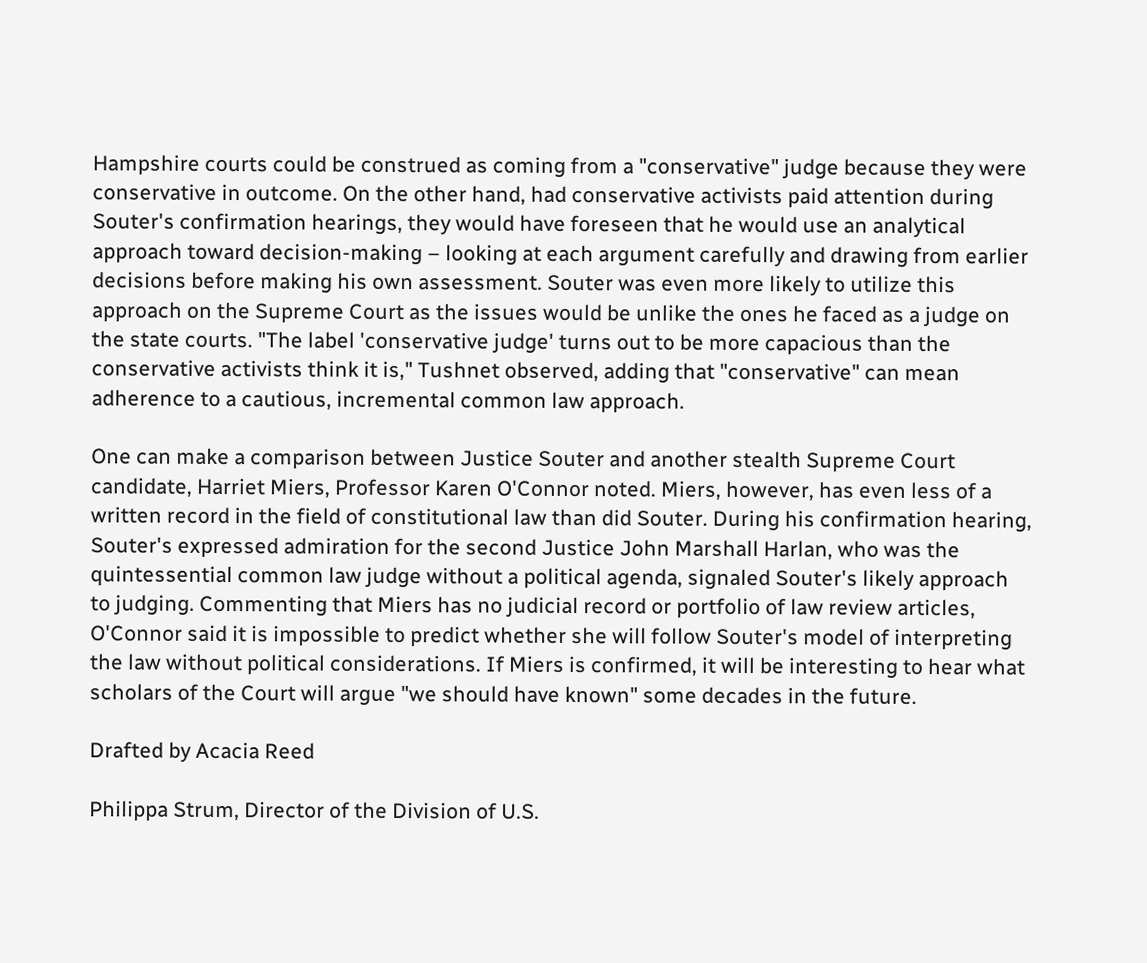Hampshire courts could be construed as coming from a "conservative" judge because they were conservative in outcome. On the other hand, had conservative activists paid attention during Souter's confirmation hearings, they would have foreseen that he would use an analytical approach toward decision-making – looking at each argument carefully and drawing from earlier decisions before making his own assessment. Souter was even more likely to utilize this approach on the Supreme Court as the issues would be unlike the ones he faced as a judge on the state courts. "The label 'conservative judge' turns out to be more capacious than the conservative activists think it is," Tushnet observed, adding that "conservative" can mean adherence to a cautious, incremental common law approach.

One can make a comparison between Justice Souter and another stealth Supreme Court candidate, Harriet Miers, Professor Karen O'Connor noted. Miers, however, has even less of a written record in the field of constitutional law than did Souter. During his confirmation hearing, Souter's expressed admiration for the second Justice John Marshall Harlan, who was the quintessential common law judge without a political agenda, signaled Souter's likely approach to judging. Commenting that Miers has no judicial record or portfolio of law review articles, O'Connor said it is impossible to predict whether she will follow Souter's model of interpreting the law without political considerations. If Miers is confirmed, it will be interesting to hear what scholars of the Court will argue "we should have known" some decades in the future.

Drafted by Acacia Reed

Philippa Strum, Director of the Division of U.S.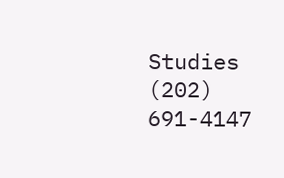Studies (202) 691-4147